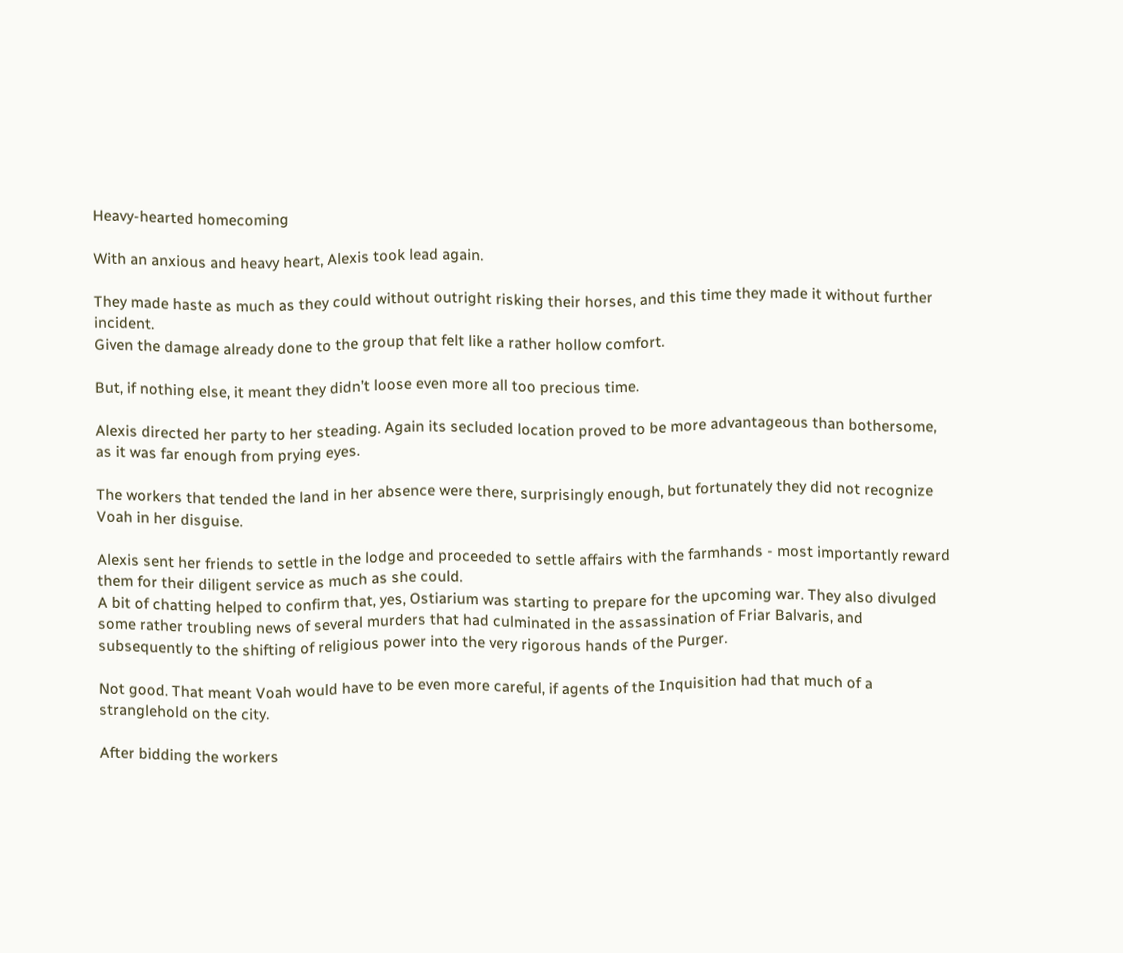Heavy-hearted homecoming

With an anxious and heavy heart, Alexis took lead again.

They made haste as much as they could without outright risking their horses, and this time they made it without further incident.
Given the damage already done to the group that felt like a rather hollow comfort.

But, if nothing else, it meant they didn’t loose even more all too precious time.

Alexis directed her party to her steading. Again its secluded location proved to be more advantageous than bothersome, as it was far enough from prying eyes.

The workers that tended the land in her absence were there, surprisingly enough, but fortunately they did not recognize Voah in her disguise.

Alexis sent her friends to settle in the lodge and proceeded to settle affairs with the farmhands - most importantly reward them for their diligent service as much as she could.
A bit of chatting helped to confirm that, yes, Ostiarium was starting to prepare for the upcoming war. They also divulged some rather troubling news of several murders that had culminated in the assassination of Friar Balvaris, and subsequently to the shifting of religious power into the very rigorous hands of the Purger.

Not good. That meant Voah would have to be even more careful, if agents of the Inquisition had that much of a stranglehold on the city.

After bidding the workers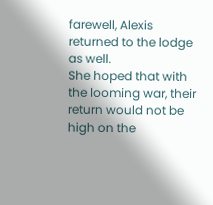farewell, Alexis returned to the lodge as well.
She hoped that with the looming war, their return would not be high on the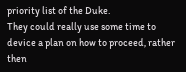priority list of the Duke.
They could really use some time to device a plan on how to proceed, rather then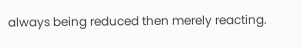always being reduced then merely reacting.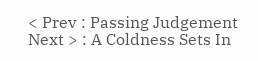< Prev : Passing Judgement Next > : A Coldness Sets In